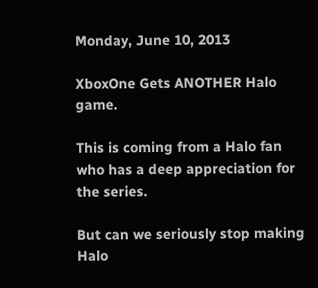Monday, June 10, 2013

XboxOne Gets ANOTHER Halo game.

This is coming from a Halo fan who has a deep appreciation for the series.

But can we seriously stop making Halo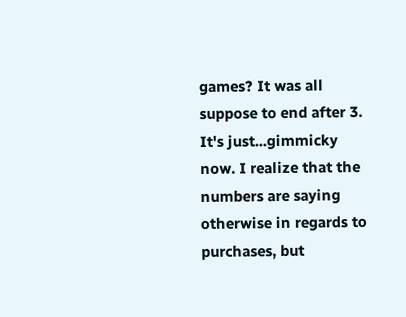games? It was all suppose to end after 3. It's just...gimmicky now. I realize that the numbers are saying otherwise in regards to purchases, but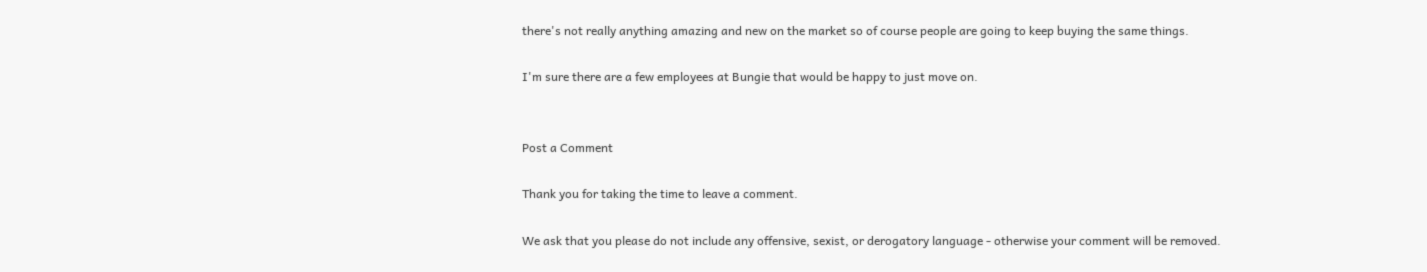there's not really anything amazing and new on the market so of course people are going to keep buying the same things.

I'm sure there are a few employees at Bungie that would be happy to just move on.


Post a Comment

Thank you for taking the time to leave a comment.

We ask that you please do not include any offensive, sexist, or derogatory language - otherwise your comment will be removed.